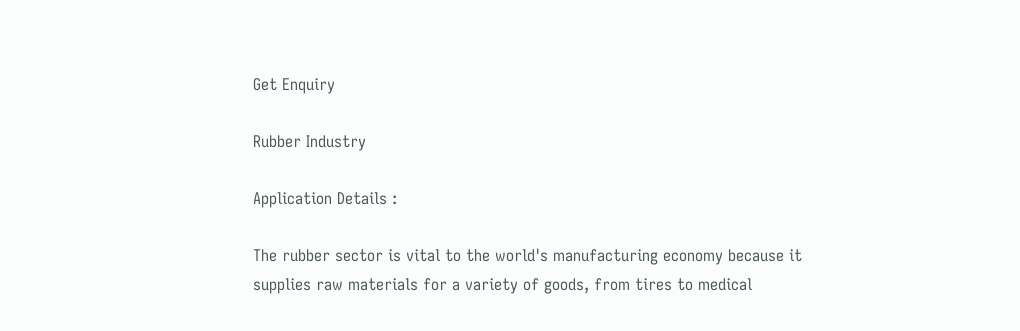Get Enquiry

Rubber Industry

Application Details :

The rubber sector is vital to the world's manufacturing economy because it supplies raw materials for a variety of goods, from tires to medical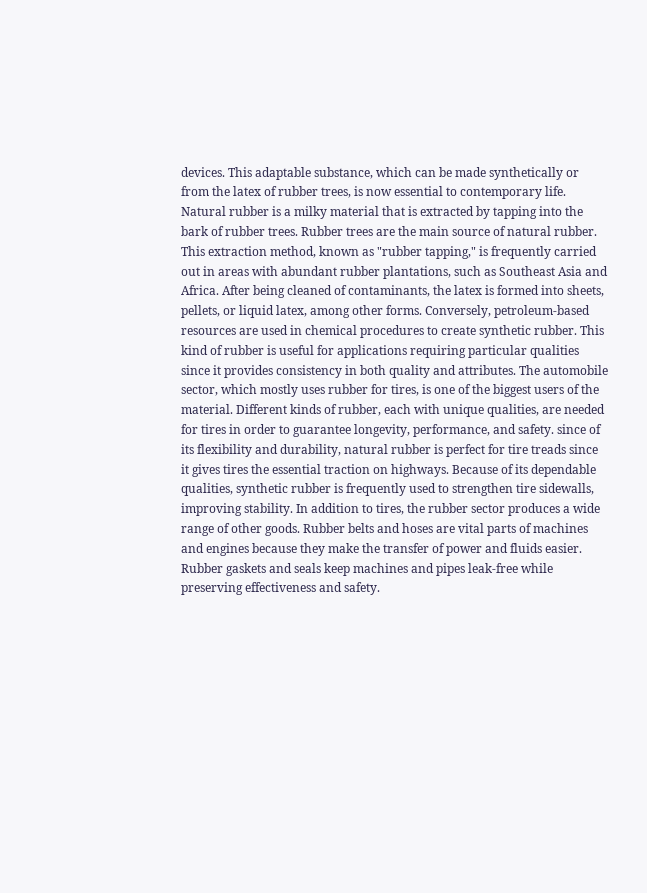devices. This adaptable substance, which can be made synthetically or from the latex of rubber trees, is now essential to contemporary life. Natural rubber is a milky material that is extracted by tapping into the bark of rubber trees. Rubber trees are the main source of natural rubber. This extraction method, known as "rubber tapping," is frequently carried out in areas with abundant rubber plantations, such as Southeast Asia and Africa. After being cleaned of contaminants, the latex is formed into sheets, pellets, or liquid latex, among other forms. Conversely, petroleum-based resources are used in chemical procedures to create synthetic rubber. This kind of rubber is useful for applications requiring particular qualities since it provides consistency in both quality and attributes. The automobile sector, which mostly uses rubber for tires, is one of the biggest users of the material. Different kinds of rubber, each with unique qualities, are needed for tires in order to guarantee longevity, performance, and safety. since of its flexibility and durability, natural rubber is perfect for tire treads since it gives tires the essential traction on highways. Because of its dependable qualities, synthetic rubber is frequently used to strengthen tire sidewalls, improving stability. In addition to tires, the rubber sector produces a wide range of other goods. Rubber belts and hoses are vital parts of machines and engines because they make the transfer of power and fluids easier. Rubber gaskets and seals keep machines and pipes leak-free while preserving effectiveness and safety.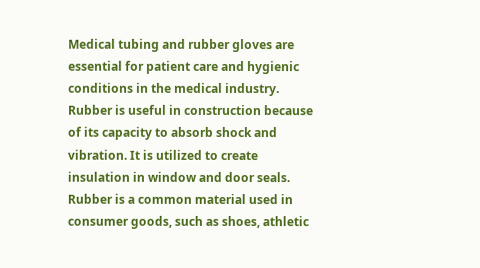Medical tubing and rubber gloves are essential for patient care and hygienic conditions in the medical industry. Rubber is useful in construction because of its capacity to absorb shock and vibration. It is utilized to create insulation in window and door seals. Rubber is a common material used in consumer goods, such as shoes, athletic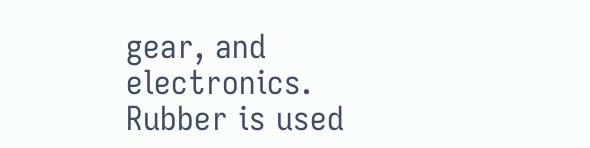gear, and electronics. Rubber is used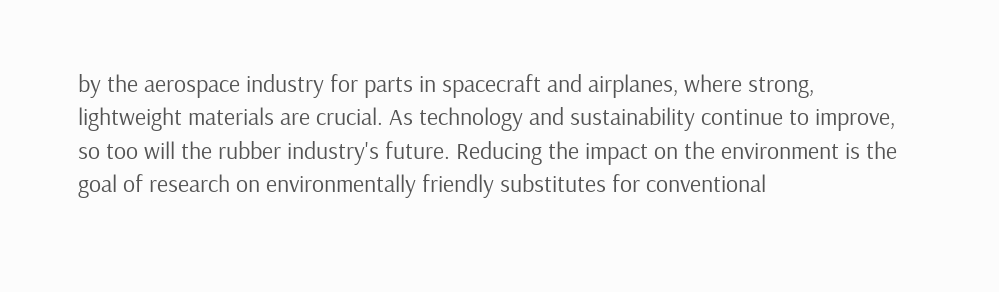by the aerospace industry for parts in spacecraft and airplanes, where strong, lightweight materials are crucial. As technology and sustainability continue to improve, so too will the rubber industry's future. Reducing the impact on the environment is the goal of research on environmentally friendly substitutes for conventional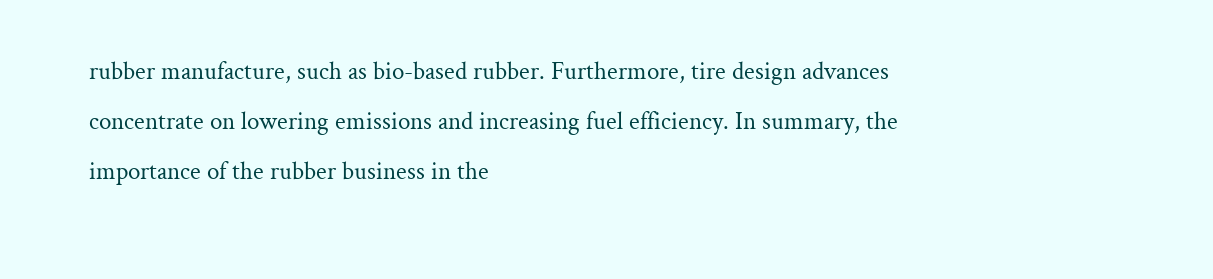rubber manufacture, such as bio-based rubber. Furthermore, tire design advances concentrate on lowering emissions and increasing fuel efficiency. In summary, the importance of the rubber business in the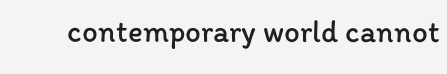contemporary world cannot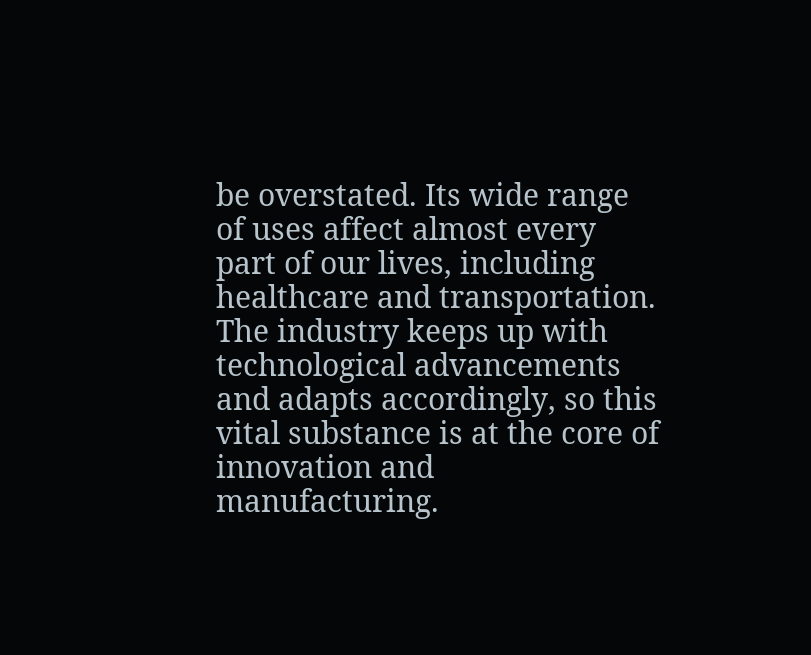be overstated. Its wide range of uses affect almost every part of our lives, including healthcare and transportation. The industry keeps up with technological advancements and adapts accordingly, so this vital substance is at the core of innovation and manufacturing.